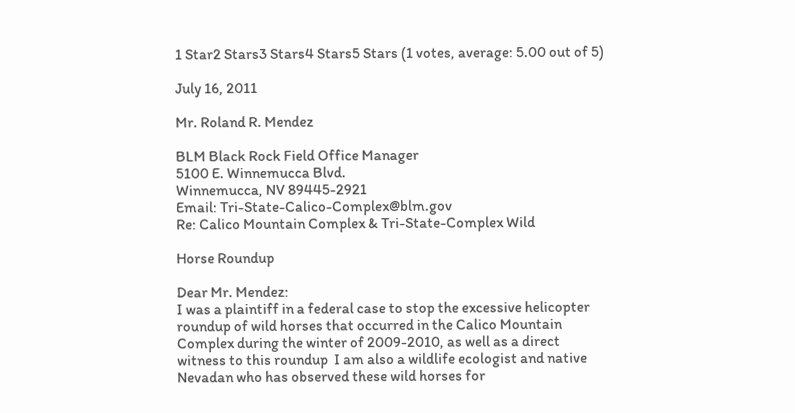1 Star2 Stars3 Stars4 Stars5 Stars (1 votes, average: 5.00 out of 5)

July 16, 2011

Mr. Roland R. Mendez

BLM Black Rock Field Office Manager
5100 E. Winnemucca Blvd.
Winnemucca, NV 89445-2921
Email: Tri-State-Calico-Complex@blm.gov
Re: Calico Mountain Complex & Tri-State-Complex Wild

Horse Roundup

Dear Mr. Mendez:
I was a plaintiff in a federal case to stop the excessive helicopter roundup of wild horses that occurred in the Calico Mountain Complex during the winter of 2009-2010, as well as a direct witness to this roundup  I am also a wildlife ecologist and native Nevadan who has observed these wild horses for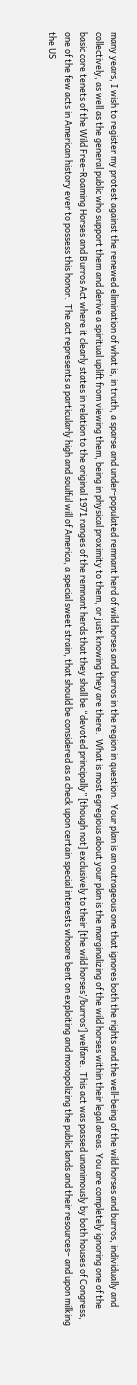many years, I wish to register my protest against the renewed elimination of what is, in truth, a sparse and under-populated remnant herd of wild horses and burros in the region in question.  Your plan is an outrageous one that ignores both the rights and the well-being of the wild horses and burros, individually and collectively, as well as the general public who support them and derive a spiritual uplift from viewing them, being in physical proximity to them, or just knowing they are there.  What is most egregious about your plan is the marginalizing of the wild horses within their legal areas. You are completely ignoring one of the basic core tenets of the Wild Free-Roaming Horses and Burros Act where it clearly states in relation to the original 1971 ranges of the remnant herds that they shall be “devoted principally” [though not] exclusively to their [the wild horses’/burros’] welfare.  This act was passed unanimously by both houses of Congress, one of the few acts in American history ever to possess this honor.  The act represents a particularly high and soulful will of America, a special sweet strain, that should be considered as a check upon certain special interests whoare bent on exploiting and monopolizing the public lands and their resources– and upon milking the US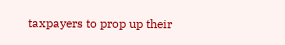taxpayers to prop up their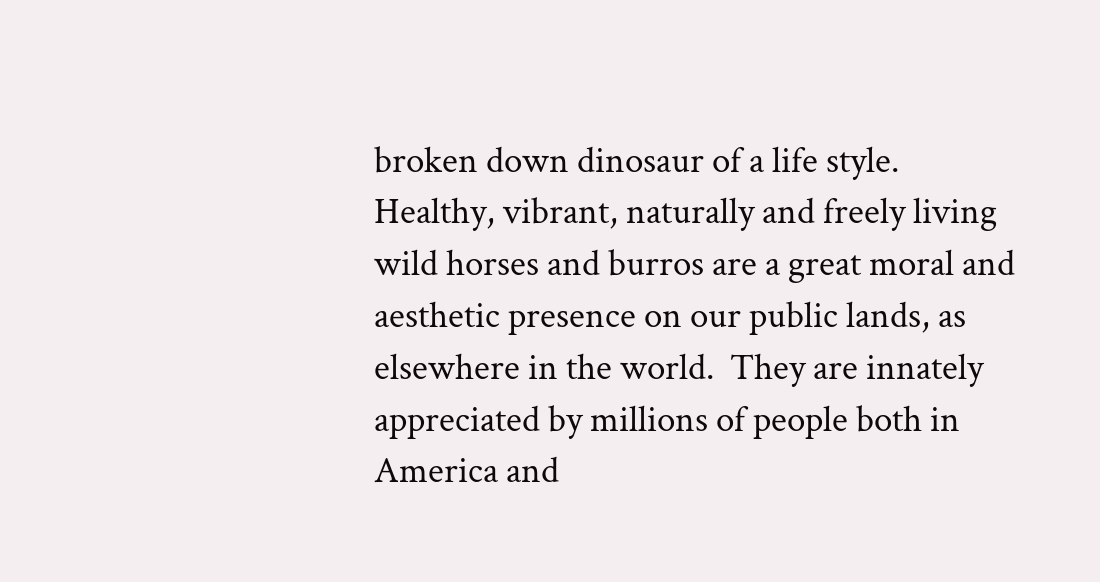broken down dinosaur of a life style.
Healthy, vibrant, naturally and freely living wild horses and burros are a great moral and aesthetic presence on our public lands, as elsewhere in the world.  They are innately appreciated by millions of people both in America and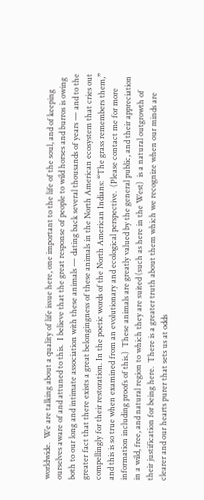worldwide.  We are talking about a quality of life issue here, one important to the life of the soul, and of keeping ourselves aware of and attuned to this.  I believe that the great response of people to wild horses and burros is owing both to our long and intimate association with these animals — dating back several thousands of years — and to the greater fact that there exists a great belongingness of these animals in the North American ecosystem that cries out compellingly for their restoration. In the poetic words of the North American Indians: “The grass remembers them,” and this is so true when examined from an evolutionary and ecological perspective.  (Please contact me for more information including proofs of this.)  These animals are greatly valued by the general public, and their appreciation in a wild, free, and natural region to which they are suited (such as here in the West)  is a natural outgrowth of their justification for being here.  There is a greater truth about them which we recognize when our minds are clearer and our hearts purer that sets us at odds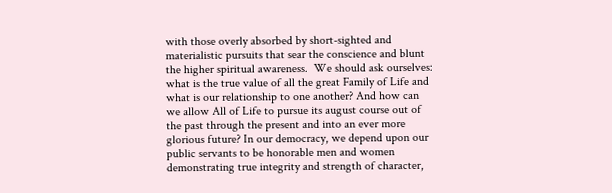with those overly absorbed by short-sighted and materialistic pursuits that sear the conscience and blunt the higher spiritual awareness.  We should ask ourselves: what is the true value of all the great Family of Life and what is our relationship to one another? And how can we allow All of Life to pursue its august course out of the past through the present and into an ever more glorious future? In our democracy, we depend upon our public servants to be honorable men and women demonstrating true integrity and strength of character,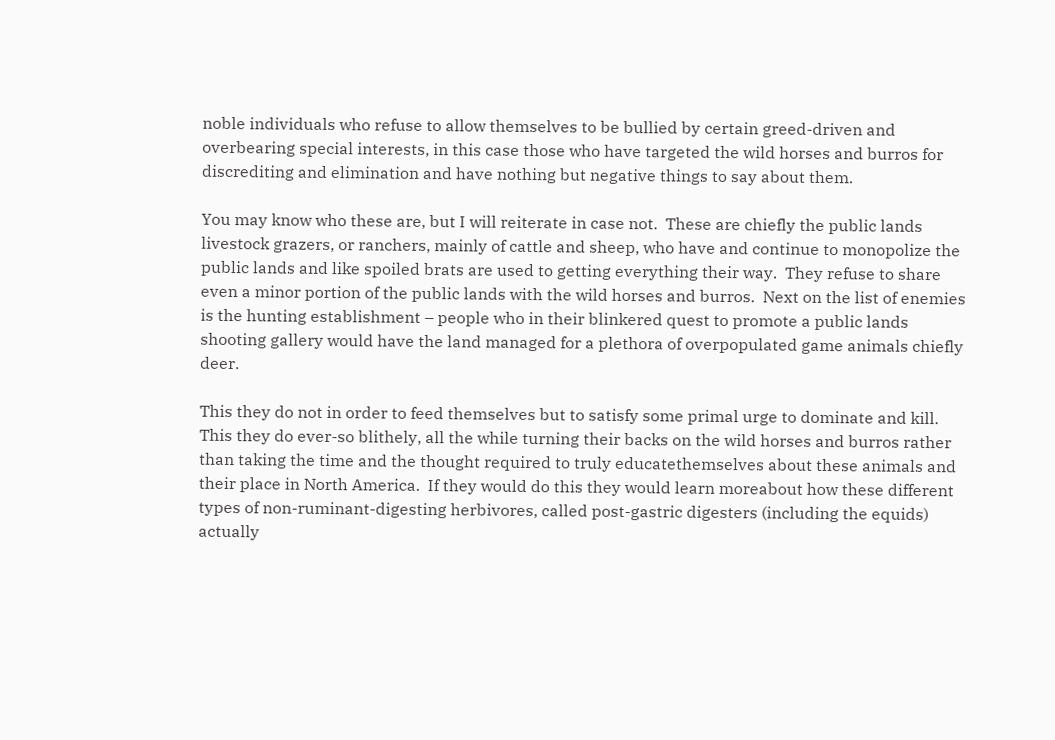noble individuals who refuse to allow themselves to be bullied by certain greed-driven and overbearing special interests, in this case those who have targeted the wild horses and burros for discrediting and elimination and have nothing but negative things to say about them.

You may know who these are, but I will reiterate in case not.  These are chiefly the public lands livestock grazers, or ranchers, mainly of cattle and sheep, who have and continue to monopolize the public lands and like spoiled brats are used to getting everything their way.  They refuse to share even a minor portion of the public lands with the wild horses and burros.  Next on the list of enemies is the hunting establishment – people who in their blinkered quest to promote a public lands shooting gallery would have the land managed for a plethora of overpopulated game animals chiefly deer.

This they do not in order to feed themselves but to satisfy some primal urge to dominate and kill.  This they do ever-so blithely, all the while turning their backs on the wild horses and burros rather than taking the time and the thought required to truly educatethemselves about these animals and their place in North America.  If they would do this they would learn moreabout how these different types of non-ruminant-digesting herbivores, called post-gastric digesters (including the equids) actually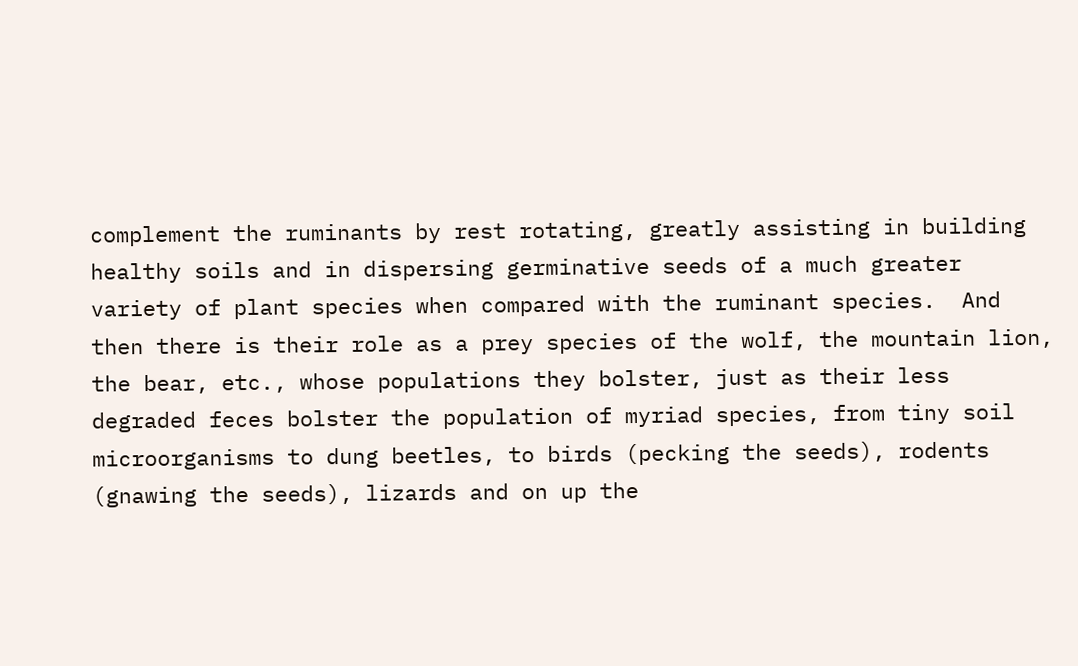complement the ruminants by rest rotating, greatly assisting in building healthy soils and in dispersing germinative seeds of a much greater variety of plant species when compared with the ruminant species.  And then there is their role as a prey species of the wolf, the mountain lion, the bear, etc., whose populations they bolster, just as their less degraded feces bolster the population of myriad species, from tiny soil microorganisms to dung beetles, to birds (pecking the seeds), rodents (gnawing the seeds), lizards and on up the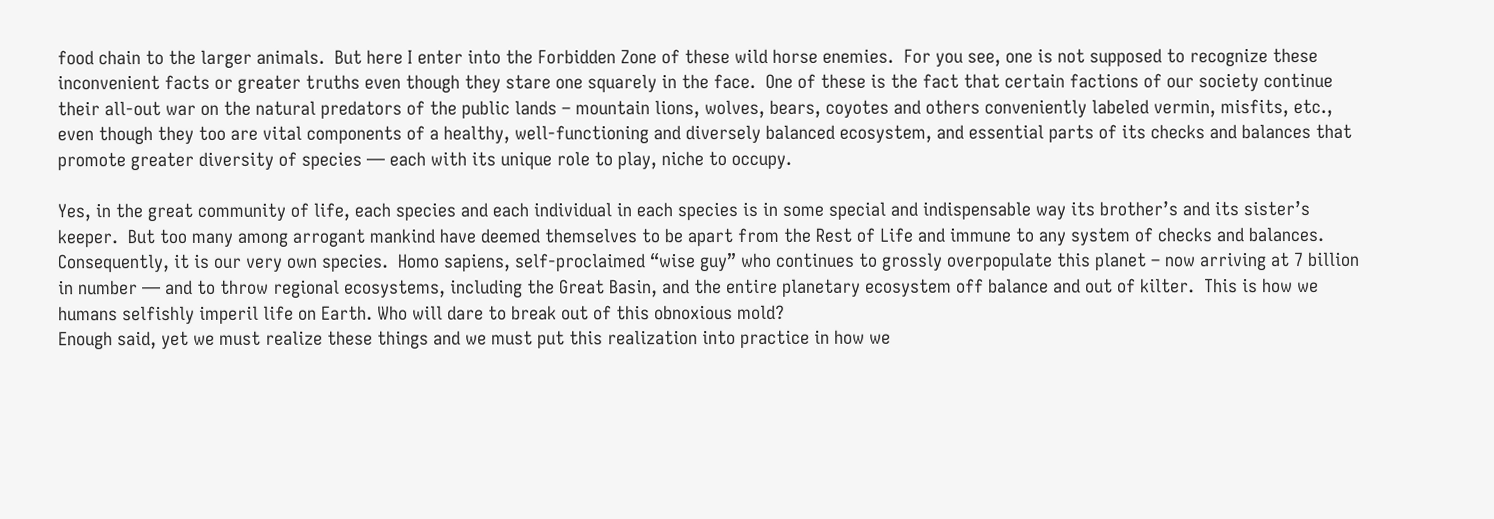food chain to the larger animals.  But here I enter into the Forbidden Zone of these wild horse enemies.  For you see, one is not supposed to recognize these inconvenient facts or greater truths even though they stare one squarely in the face.  One of these is the fact that certain factions of our society continue their all-out war on the natural predators of the public lands – mountain lions, wolves, bears, coyotes and others conveniently labeled vermin, misfits, etc., even though they too are vital components of a healthy, well-functioning and diversely balanced ecosystem, and essential parts of its checks and balances that promote greater diversity of species — each with its unique role to play, niche to occupy.

Yes, in the great community of life, each species and each individual in each species is in some special and indispensable way its brother’s and its sister’s keeper.  But too many among arrogant mankind have deemed themselves to be apart from the Rest of Life and immune to any system of checks and balances.  Consequently, it is our very own species.  Homo sapiens, self-proclaimed “wise guy” who continues to grossly overpopulate this planet – now arriving at 7 billion in number — and to throw regional ecosystems, including the Great Basin, and the entire planetary ecosystem off balance and out of kilter.  This is how we humans selfishly imperil life on Earth. Who will dare to break out of this obnoxious mold?
Enough said, yet we must realize these things and we must put this realization into practice in how we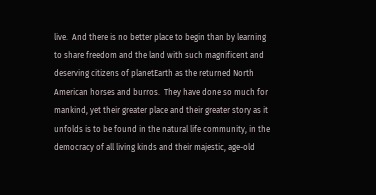live.  And there is no better place to begin than by learning to share freedom and the land with such magnificent and deserving citizens of planetEarth as the returned North American horses and burros.  They have done so much for mankind, yet their greater place and their greater story as it unfolds is to be found in the natural life community, in the democracy of all living kinds and their majestic, age-old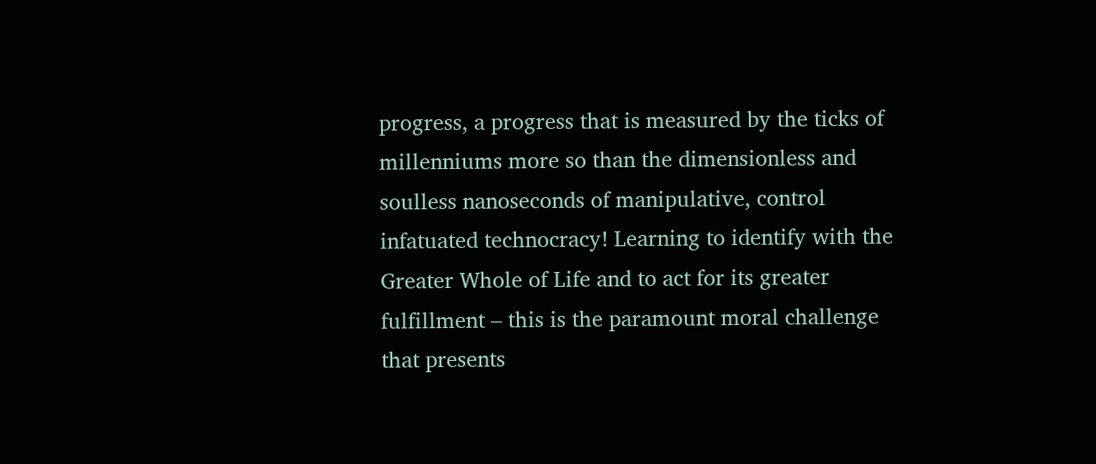progress, a progress that is measured by the ticks of millenniums more so than the dimensionless and soulless nanoseconds of manipulative, control infatuated technocracy! Learning to identify with the Greater Whole of Life and to act for its greater fulfillment – this is the paramount moral challenge that presents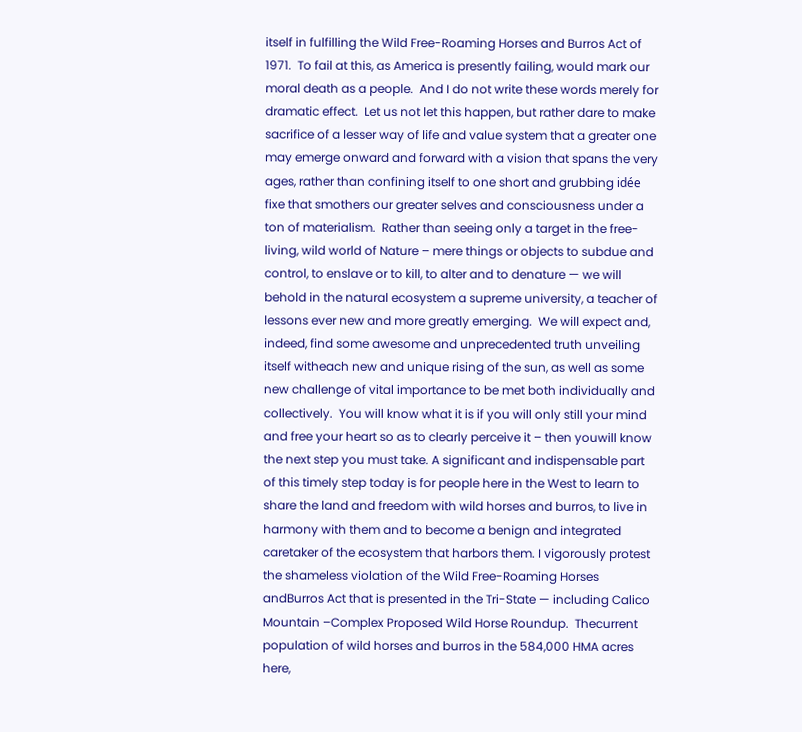itself in fulfilling the Wild Free-Roaming Horses and Burros Act of 1971.  To fail at this, as America is presently failing, would mark our moral death as a people.  And I do not write these words merely for dramatic effect.  Let us not let this happen, but rather dare to make sacrifice of a lesser way of life and value system that a greater one may emerge onward and forward with a vision that spans the very ages, rather than confining itself to one short and grubbing idée fixe that smothers our greater selves and consciousness under a ton of materialism.  Rather than seeing only a target in the free-living, wild world of Nature – mere things or objects to subdue and control, to enslave or to kill, to alter and to denature — we will behold in the natural ecosystem a supreme university, a teacher of lessons ever new and more greatly emerging.  We will expect and, indeed, find some awesome and unprecedented truth unveiling itself witheach new and unique rising of the sun, as well as some new challenge of vital importance to be met both individually and collectively.  You will know what it is if you will only still your mind and free your heart so as to clearly perceive it – then youwill know the next step you must take. A significant and indispensable part of this timely step today is for people here in the West to learn to share the land and freedom with wild horses and burros, to live in harmony with them and to become a benign and integrated caretaker of the ecosystem that harbors them. I vigorously protest the shameless violation of the Wild Free-Roaming Horses andBurros Act that is presented in the Tri-State — including Calico Mountain –Complex Proposed Wild Horse Roundup.  Thecurrent population of wild horses and burros in the 584,000 HMA acres here,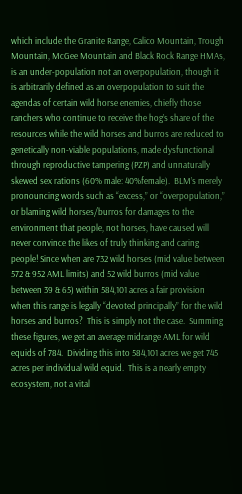which include the Granite Range, Calico Mountain, Trough Mountain, McGee Mountain and Black Rock Range HMAs, is an under-population not an overpopulation, though it is arbitrarily defined as an overpopulation to suit the agendas of certain wild horse enemies, chiefly those ranchers who continue to receive the hog’s share of the resources while the wild horses and burros are reduced to genetically non-viable populations, made dysfunctional through reproductive tampering (PZP) and unnaturally skewed sex rations (60% male: 40%female).  BLM’s merely pronouncing words such as “excess,” or “overpopulation,” or blaming wild horses/burros for damages to the environment that people, not horses, have caused will never convince the likes of truly thinking and caring people! Since when are 732 wild horses (mid value between 572 & 952 AML limits) and 52 wild burros (mid value between 39 & 65) within 584,101 acres a fair provision when this range is legally “devoted principally” for the wild horses and burros?  This is simply not the case.  Summing these figures, we get an average midrange AML for wild equids of 784.  Dividing this into 584,101 acres we get 745 acres per individual wild equid.  This is a nearly empty ecosystem, not a vital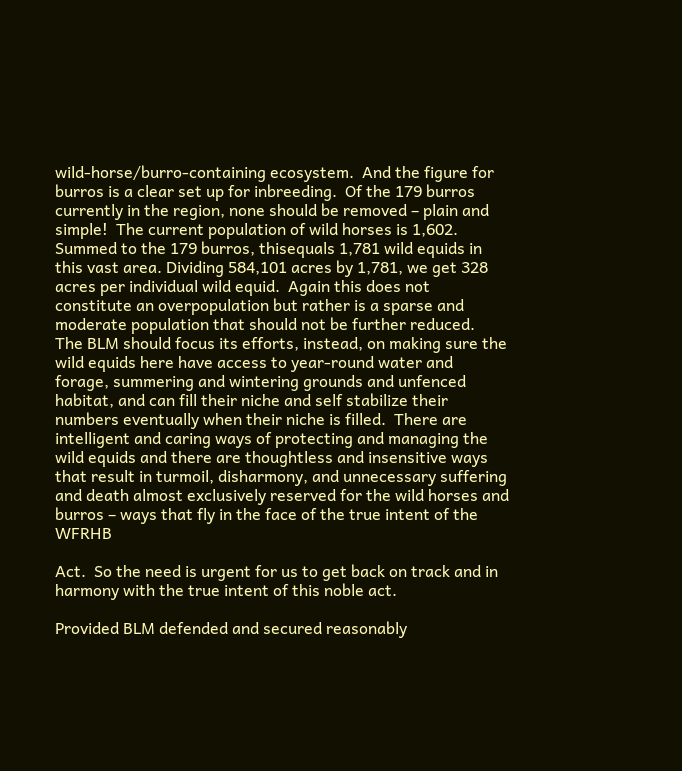wild-horse/burro-containing ecosystem.  And the figure for burros is a clear set up for inbreeding.  Of the 179 burros currently in the region, none should be removed – plain and simple!  The current population of wild horses is 1,602.  Summed to the 179 burros, thisequals 1,781 wild equids in this vast area. Dividing 584,101 acres by 1,781, we get 328 acres per individual wild equid.  Again this does not constitute an overpopulation but rather is a sparse and moderate population that should not be further reduced.  The BLM should focus its efforts, instead, on making sure the wild equids here have access to year-round water and forage, summering and wintering grounds and unfenced habitat, and can fill their niche and self stabilize their numbers eventually when their niche is filled.  There are intelligent and caring ways of protecting and managing the wild equids and there are thoughtless and insensitive ways that result in turmoil, disharmony, and unnecessary suffering and death almost exclusively reserved for the wild horses and burros – ways that fly in the face of the true intent of the WFRHB

Act.  So the need is urgent for us to get back on track and in harmony with the true intent of this noble act.

Provided BLM defended and secured reasonably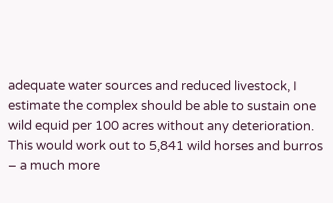adequate water sources and reduced livestock, I estimate the complex should be able to sustain one wild equid per 100 acres without any deterioration.  This would work out to 5,841 wild horses and burros – a much more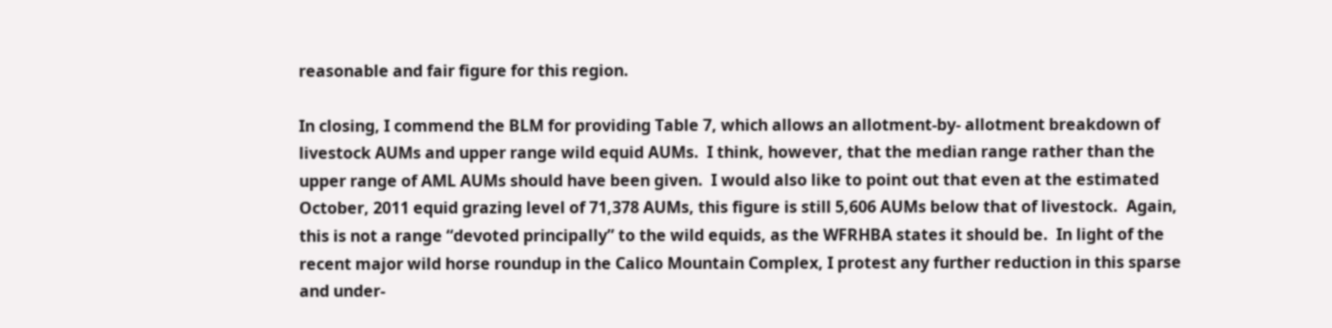reasonable and fair figure for this region.

In closing, I commend the BLM for providing Table 7, which allows an allotment-by- allotment breakdown of livestock AUMs and upper range wild equid AUMs.  I think, however, that the median range rather than the upper range of AML AUMs should have been given.  I would also like to point out that even at the estimated October, 2011 equid grazing level of 71,378 AUMs, this figure is still 5,606 AUMs below that of livestock.  Again, this is not a range “devoted principally” to the wild equids, as the WFRHBA states it should be.  In light of the recent major wild horse roundup in the Calico Mountain Complex, I protest any further reduction in this sparse and under-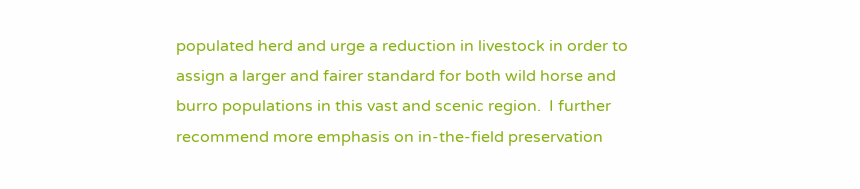populated herd and urge a reduction in livestock in order to assign a larger and fairer standard for both wild horse and burro populations in this vast and scenic region.  I further recommend more emphasis on in-the-field preservation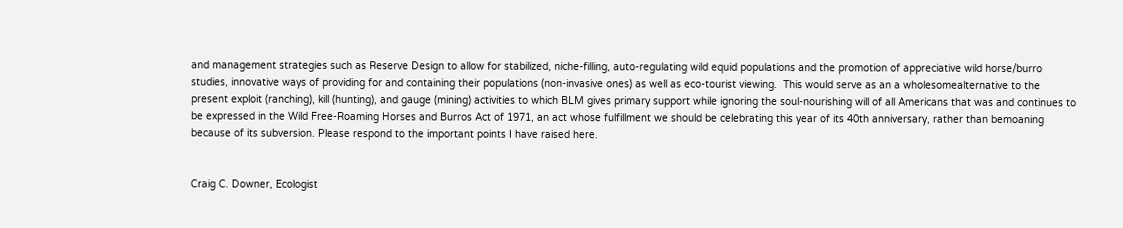and management strategies such as Reserve Design to allow for stabilized, niche-filling, auto-regulating wild equid populations and the promotion of appreciative wild horse/burro studies, innovative ways of providing for and containing their populations (non-invasive ones) as well as eco-tourist viewing.  This would serve as an a wholesomealternative to the present exploit (ranching), kill (hunting), and gauge (mining) activities to which BLM gives primary support while ignoring the soul-nourishing will of all Americans that was and continues to be expressed in the Wild Free-Roaming Horses and Burros Act of 1971, an act whose fulfillment we should be celebrating this year of its 40th anniversary, rather than bemoaning because of its subversion. Please respond to the important points I have raised here.


Craig C. Downer, Ecologist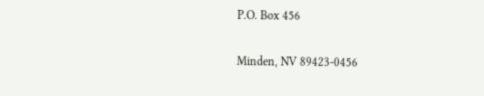P.O. Box 456

Minden, NV 89423-0456